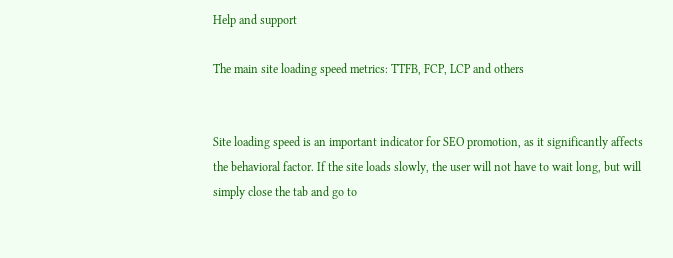Help and support

The main site loading speed metrics: TTFB, FCP, LCP and others


Site loading speed is an important indicator for SEO promotion, as it significantly affects the behavioral factor. If the site loads slowly, the user will not have to wait long, but will simply close the tab and go to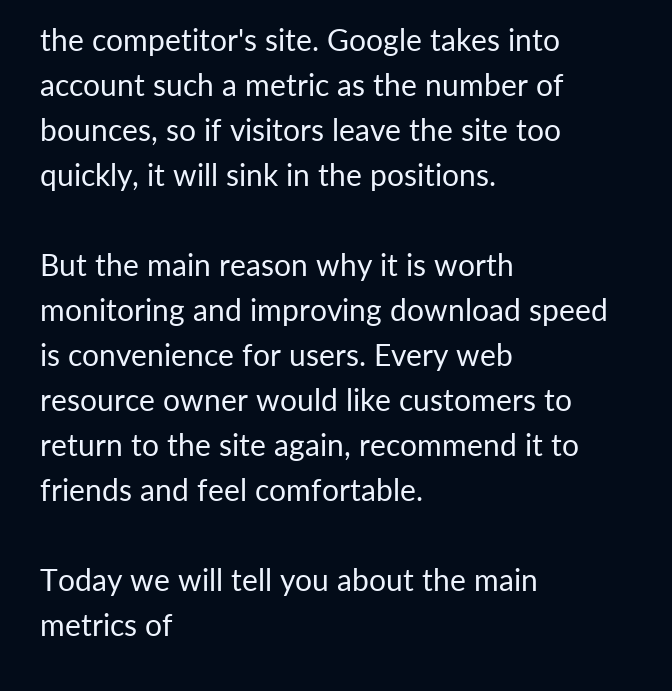the competitor's site. Google takes into account such a metric as the number of bounces, so if visitors leave the site too quickly, it will sink in the positions.

But the main reason why it is worth monitoring and improving download speed is convenience for users. Every web resource owner would like customers to return to the site again, recommend it to friends and feel comfortable.

Today we will tell you about the main metrics of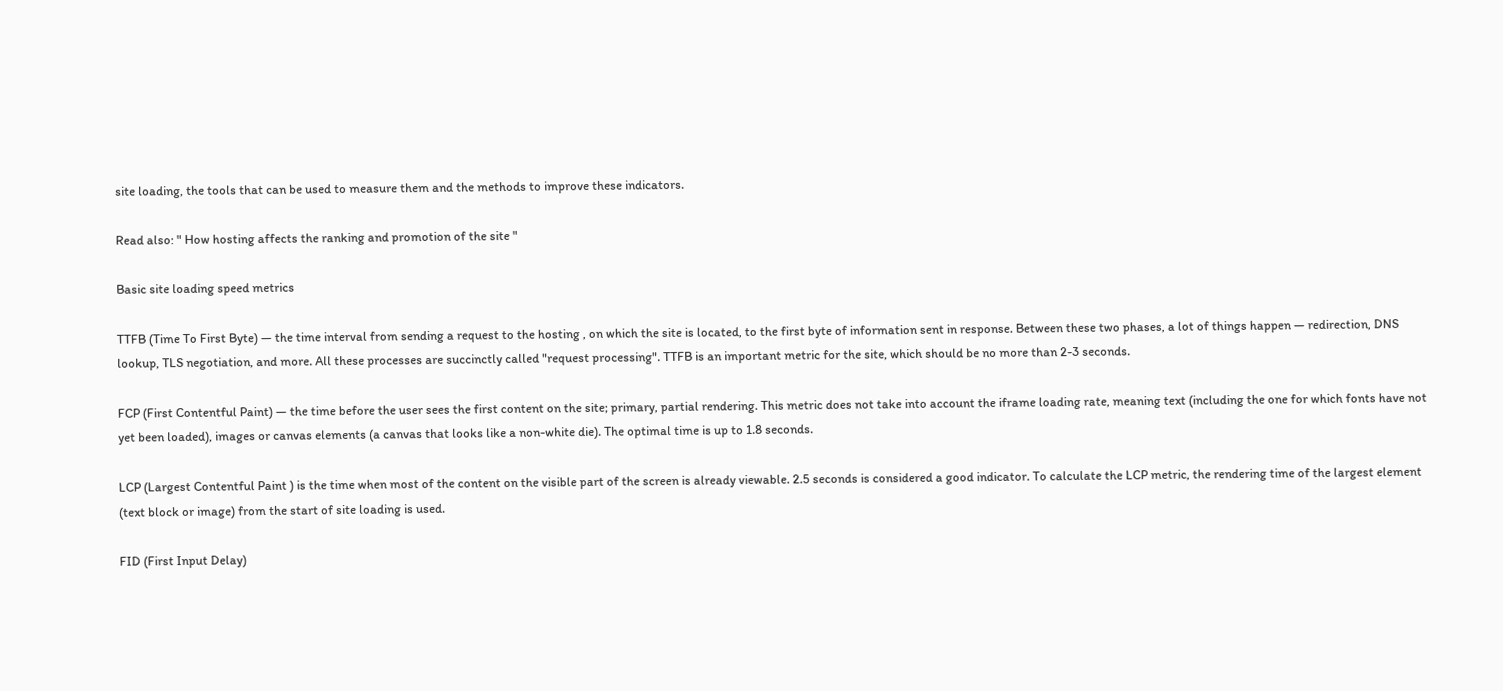site loading, the tools that can be used to measure them and the methods to improve these indicators.

Read also: " How hosting affects the ranking and promotion of the site "

Basic site loading speed metrics

TTFB (Time To First Byte) — the time interval from sending a request to the hosting , on which the site is located, to the first byte of information sent in response. Between these two phases, a lot of things happen — redirection, DNS lookup, TLS negotiation, and more. All these processes are succinctly called "request processing". TTFB is an important metric for the site, which should be no more than 2-3 seconds.

FCP (First Contentful Paint) — the time before the user sees the first content on the site; primary, partial rendering. This metric does not take into account the iframe loading rate, meaning text (including the one for which fonts have not yet been loaded), images or canvas elements (a canvas that looks like a non-white die). The optimal time is up to 1.8 seconds.

LCP (Largest Contentful Paint ) is the time when most of the content on the visible part of the screen is already viewable. 2.5 seconds is considered a good indicator. To calculate the LCP metric, the rendering time of the largest element (text block or image) from the start of site loading is used.

FID (First Input Delay)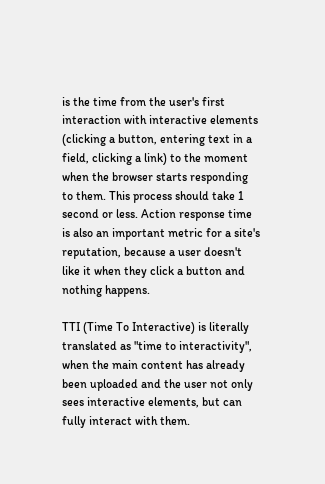is the time from the user's first interaction with interactive elements (clicking a button, entering text in a field, clicking a link) to the moment when the browser starts responding to them. This process should take 1 second or less. Action response time is also an important metric for a site's reputation, because a user doesn't like it when they click a button and nothing happens.

TTI (Time To Interactive) is literally translated as "time to interactivity", when the main content has already been uploaded and the user not only sees interactive elements, but can fully interact with them.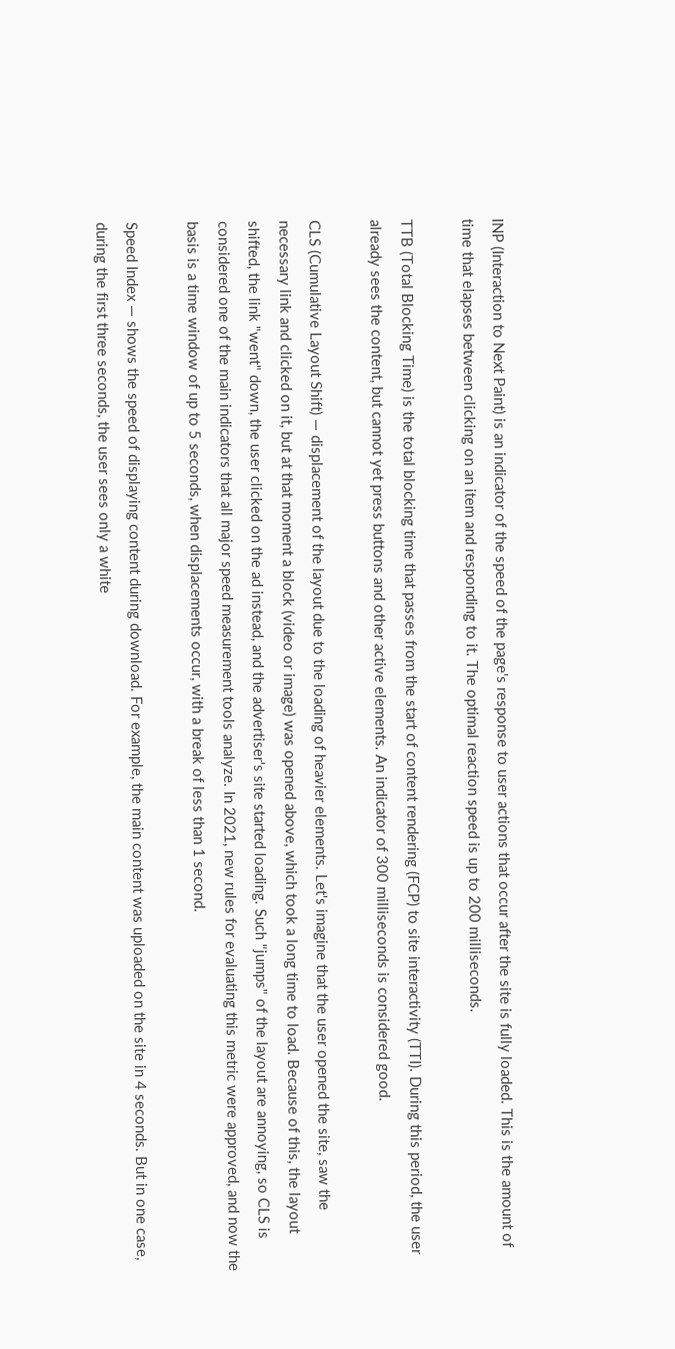INP (Interaction to Next Paint) is an indicator of the speed of the page's response to user actions that occur after the site is fully loaded. This is the amount of time that elapses between clicking on an item and responding to it. The optimal reaction speed is up to 200 milliseconds.

TTB (Total Blocking Time) is the total blocking time that passes from the start of content rendering (FCP) to site interactivity (TTI). During this period, the user already sees the content, but cannot yet press buttons and other active elements. An indicator of 300 milliseconds is considered good.

CLS (Cumulative Layout Shift) — displacement of the layout due to the loading of heavier elements. Let's imagine that the user opened the site, saw the necessary link and clicked on it, but at that moment a block (video or image) was opened above, which took a long time to load. Because of this, the layout shifted, the link "went" down, the user clicked on the ad instead, and the advertiser's site started loading. Such "jumps" of the layout are annoying, so CLS is considered one of the main indicators that all major speed measurement tools analyze. In 2021, new rules for evaluating this metric were approved, and now the basis is a time window of up to 5 seconds, when displacements occur, with a break of less than 1 second.

Speed Index — shows the speed of displaying content during download. For example, the main content was uploaded on the site in 4 seconds. But in one case, during the first three seconds, the user sees only a white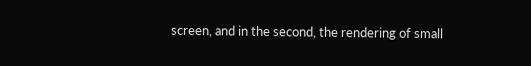screen, and in the second, the rendering of small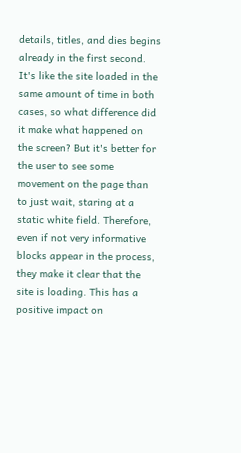details, titles, and dies begins already in the first second. It's like the site loaded in the same amount of time in both cases, so what difference did it make what happened on the screen? But it's better for the user to see some movement on the page than to just wait, staring at a static white field. Therefore, even if not very informative blocks appear in the process, they make it clear that the site is loading. This has a positive impact on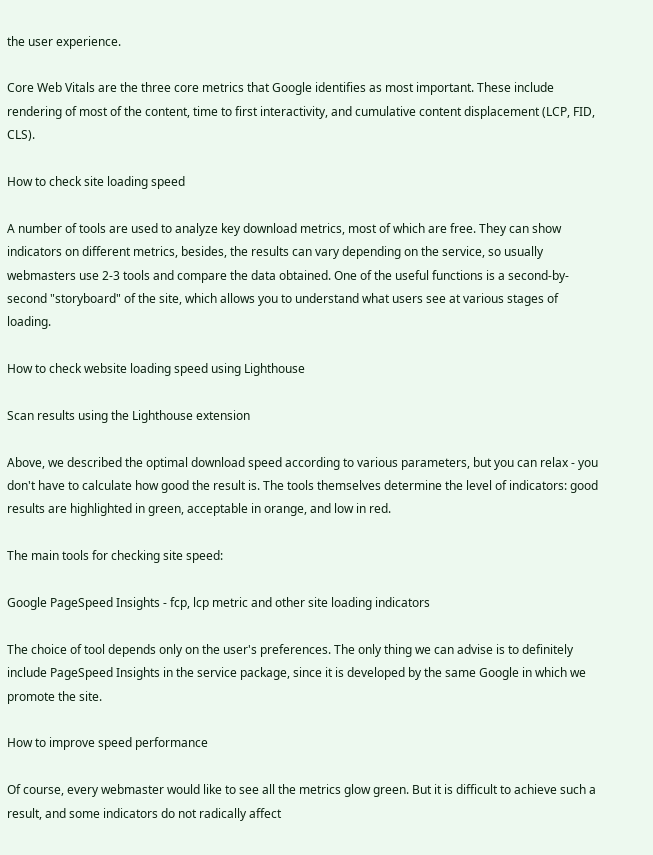the user experience.

Core Web Vitals are the three core metrics that Google identifies as most important. These include rendering of most of the content, time to first interactivity, and cumulative content displacement (LCP, FID, CLS).

How to check site loading speed

A number of tools are used to analyze key download metrics, most of which are free. They can show indicators on different metrics, besides, the results can vary depending on the service, so usually webmasters use 2-3 tools and compare the data obtained. One of the useful functions is a second-by-second "storyboard" of the site, which allows you to understand what users see at various stages of loading.

How to check website loading speed using Lighthouse

Scan results using the Lighthouse extension

Above, we described the optimal download speed according to various parameters, but you can relax - you don't have to calculate how good the result is. The tools themselves determine the level of indicators: good results are highlighted in green, acceptable in orange, and low in red.

The main tools for checking site speed:

Google PageSpeed Insights - fcp, lcp metric and other site loading indicators

The choice of tool depends only on the user's preferences. The only thing we can advise is to definitely include PageSpeed Insights in the service package, since it is developed by the same Google in which we promote the site.

How to improve speed performance

Of course, every webmaster would like to see all the metrics glow green. But it is difficult to achieve such a result, and some indicators do not radically affect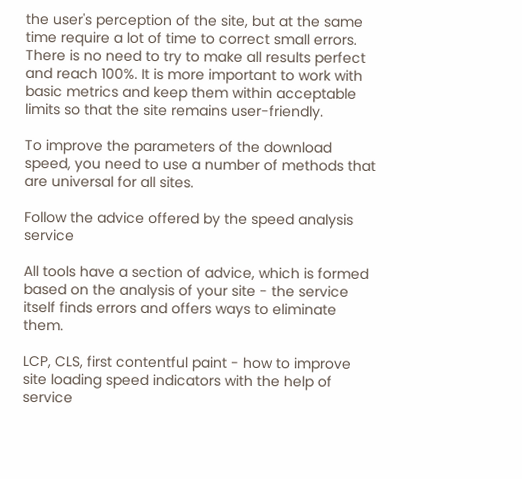the user's perception of the site, but at the same time require a lot of time to correct small errors. There is no need to try to make all results perfect and reach 100%. It is more important to work with basic metrics and keep them within acceptable limits so that the site remains user-friendly.

To improve the parameters of the download speed, you need to use a number of methods that are universal for all sites.

Follow the advice offered by the speed analysis service

All tools have a section of advice, which is formed based on the analysis of your site - the service itself finds errors and offers ways to eliminate them.

LCP, CLS, first contentful paint - how to improve site loading speed indicators with the help of service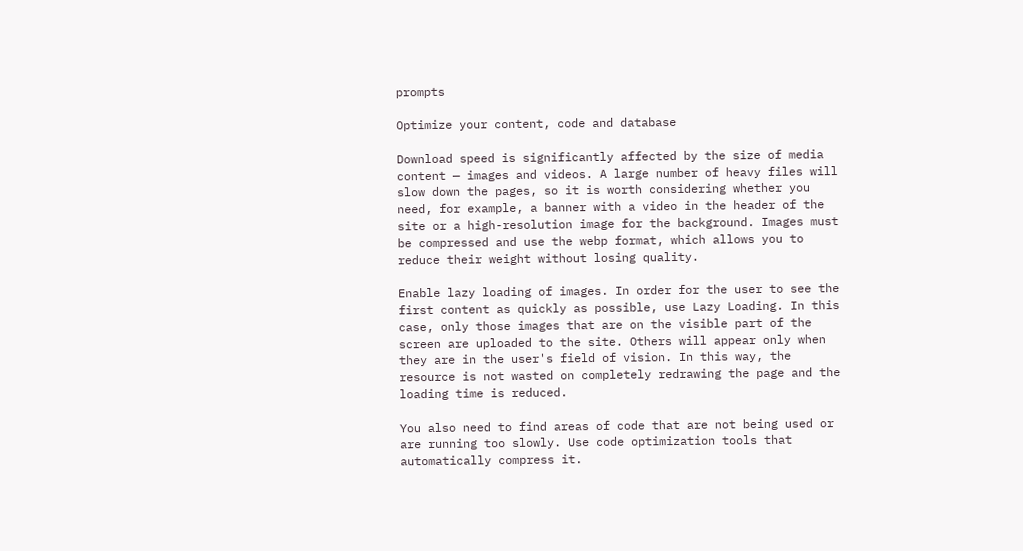prompts

Optimize your content, code and database

Download speed is significantly affected by the size of media content — images and videos. A large number of heavy files will slow down the pages, so it is worth considering whether you need, for example, a banner with a video in the header of the site or a high-resolution image for the background. Images must be compressed and use the webp format, which allows you to reduce their weight without losing quality.

Enable lazy loading of images. In order for the user to see the first content as quickly as possible, use Lazy Loading. In this case, only those images that are on the visible part of the screen are uploaded to the site. Others will appear only when they are in the user's field of vision. In this way, the resource is not wasted on completely redrawing the page and the loading time is reduced.

You also need to find areas of code that are not being used or are running too slowly. Use code optimization tools that automatically compress it.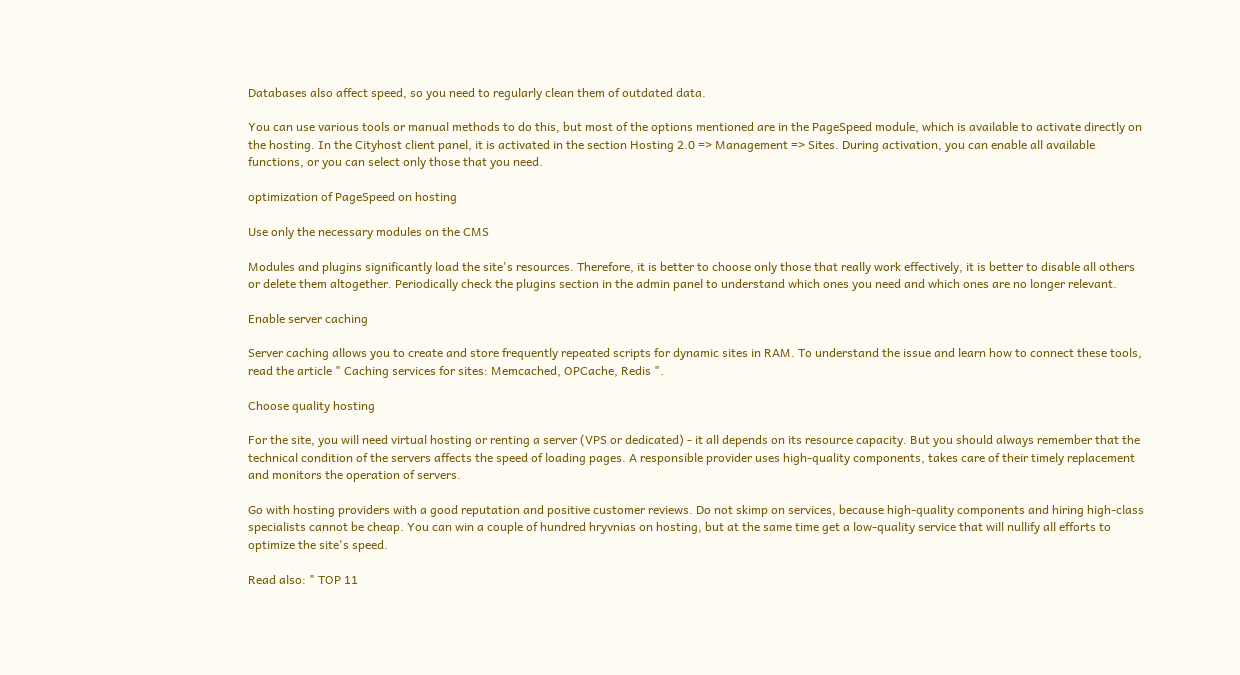Databases also affect speed, so you need to regularly clean them of outdated data.

You can use various tools or manual methods to do this, but most of the options mentioned are in the PageSpeed module, which is available to activate directly on the hosting. In the Cityhost client panel, it is activated in the section Hosting 2.0 => Management => Sites. During activation, you can enable all available functions, or you can select only those that you need.

optimization of PageSpeed on hosting

Use only the necessary modules on the CMS

Modules and plugins significantly load the site's resources. Therefore, it is better to choose only those that really work effectively, it is better to disable all others or delete them altogether. Periodically check the plugins section in the admin panel to understand which ones you need and which ones are no longer relevant.

Enable server caching

Server caching allows you to create and store frequently repeated scripts for dynamic sites in RAM. To understand the issue and learn how to connect these tools, read the article " Caching services for sites: Memcached, OPCache, Redis ".

Choose quality hosting

For the site, you will need virtual hosting or renting a server (VPS or dedicated) - it all depends on its resource capacity. But you should always remember that the technical condition of the servers affects the speed of loading pages. A responsible provider uses high-quality components, takes care of their timely replacement and monitors the operation of servers.

Go with hosting providers with a good reputation and positive customer reviews. Do not skimp on services, because high-quality components and hiring high-class specialists cannot be cheap. You can win a couple of hundred hryvnias on hosting, but at the same time get a low-quality service that will nullify all efforts to optimize the site's speed.

Read also: " TOP 11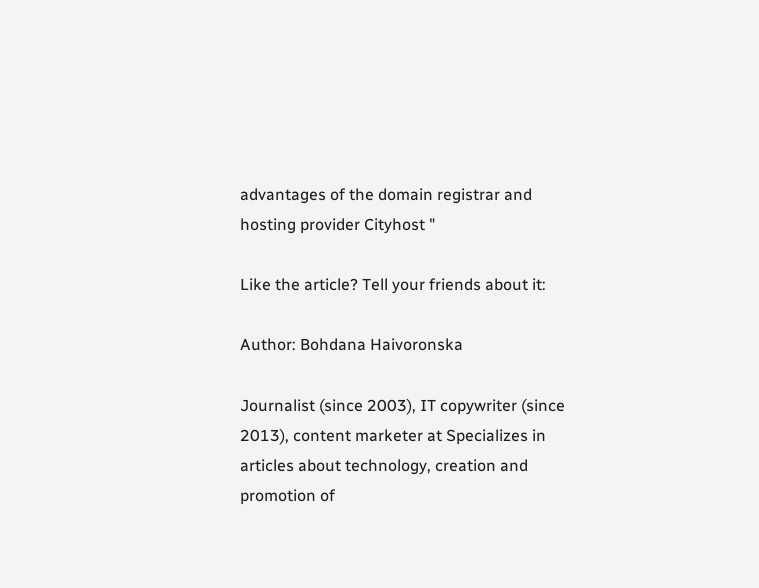advantages of the domain registrar and hosting provider Cityhost "

Like the article? Tell your friends about it:

Author: Bohdana Haivoronska

Journalist (since 2003), IT copywriter (since 2013), content marketer at Specializes in articles about technology, creation and promotion of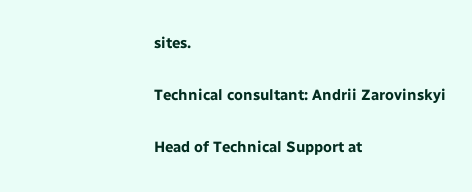sites.

Technical consultant: Andrii Zarovinskyi

Head of Technical Support at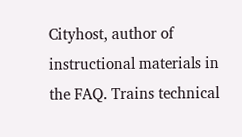Cityhost, author of instructional materials in the FAQ. Trains technical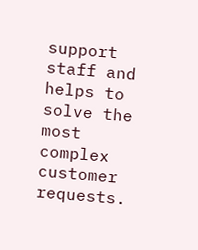support staff and helps to solve the most complex customer requests.